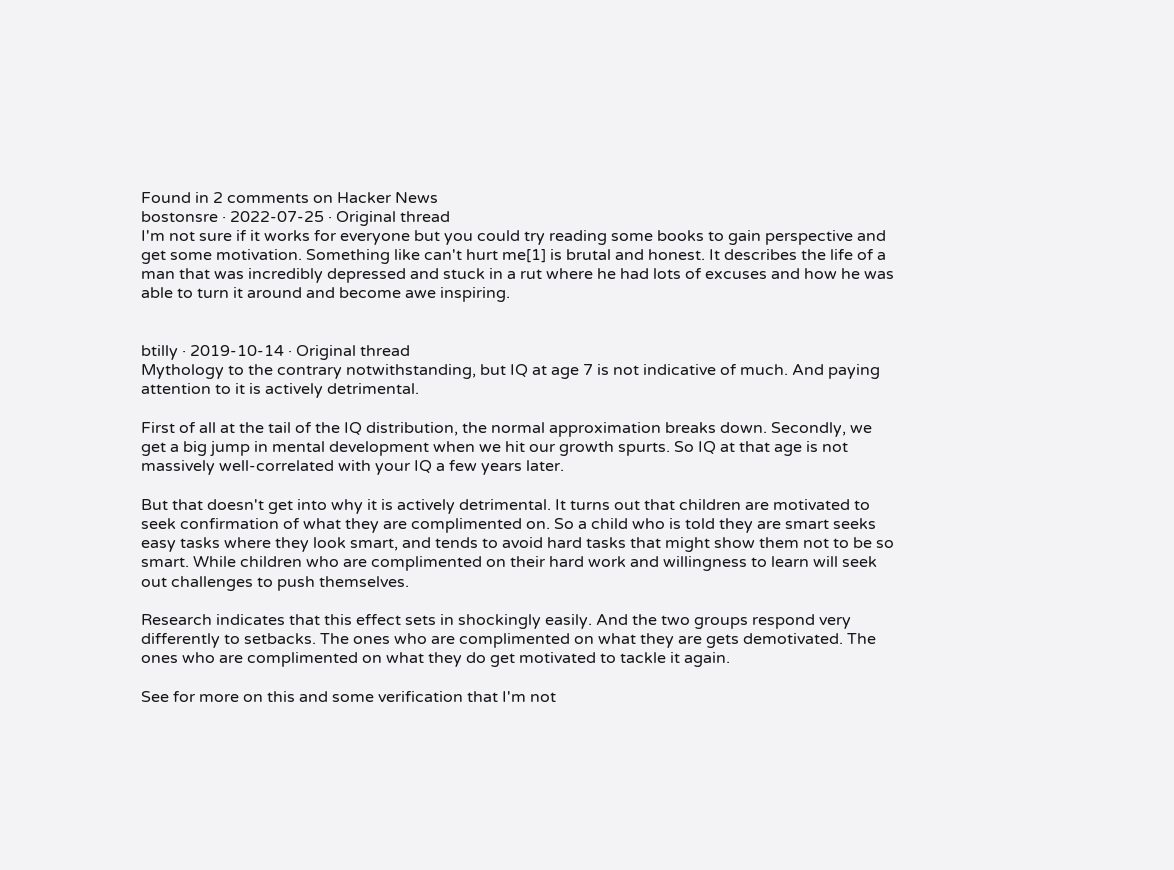Found in 2 comments on Hacker News
bostonsre · 2022-07-25 · Original thread
I'm not sure if it works for everyone but you could try reading some books to gain perspective and get some motivation. Something like can't hurt me[1] is brutal and honest. It describes the life of a man that was incredibly depressed and stuck in a rut where he had lots of excuses and how he was able to turn it around and become awe inspiring.


btilly · 2019-10-14 · Original thread
Mythology to the contrary notwithstanding, but IQ at age 7 is not indicative of much. And paying attention to it is actively detrimental.

First of all at the tail of the IQ distribution, the normal approximation breaks down. Secondly, we get a big jump in mental development when we hit our growth spurts. So IQ at that age is not massively well-correlated with your IQ a few years later.

But that doesn't get into why it is actively detrimental. It turns out that children are motivated to seek confirmation of what they are complimented on. So a child who is told they are smart seeks easy tasks where they look smart, and tends to avoid hard tasks that might show them not to be so smart. While children who are complimented on their hard work and willingness to learn will seek out challenges to push themselves.

Research indicates that this effect sets in shockingly easily. And the two groups respond very differently to setbacks. The ones who are complimented on what they are gets demotivated. The ones who are complimented on what they do get motivated to tackle it again.

See for more on this and some verification that I'm not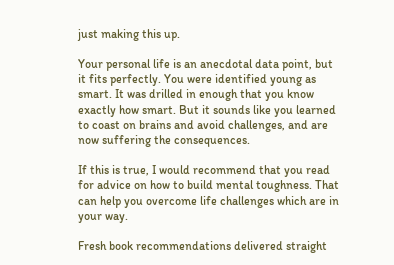just making this up.

Your personal life is an anecdotal data point, but it fits perfectly. You were identified young as smart. It was drilled in enough that you know exactly how smart. But it sounds like you learned to coast on brains and avoid challenges, and are now suffering the consequences.

If this is true, I would recommend that you read for advice on how to build mental toughness. That can help you overcome life challenges which are in your way.

Fresh book recommendations delivered straight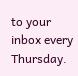to your inbox every Thursday.